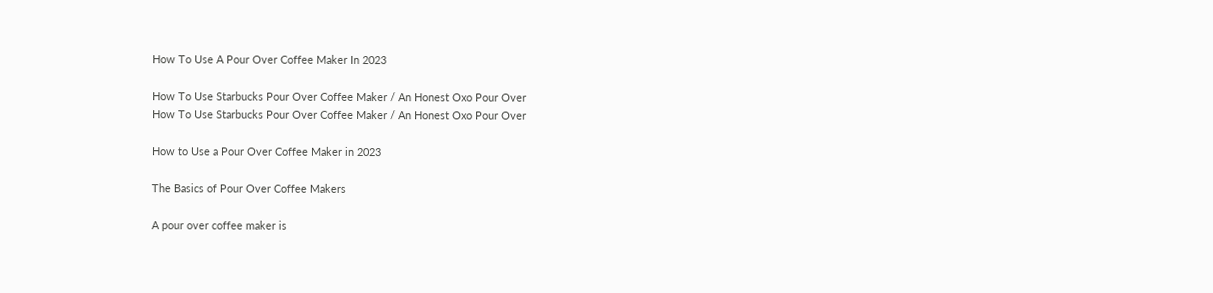How To Use A Pour Over Coffee Maker In 2023

How To Use Starbucks Pour Over Coffee Maker / An Honest Oxo Pour Over
How To Use Starbucks Pour Over Coffee Maker / An Honest Oxo Pour Over

How to Use a Pour Over Coffee Maker in 2023

The Basics of Pour Over Coffee Makers

A pour over coffee maker is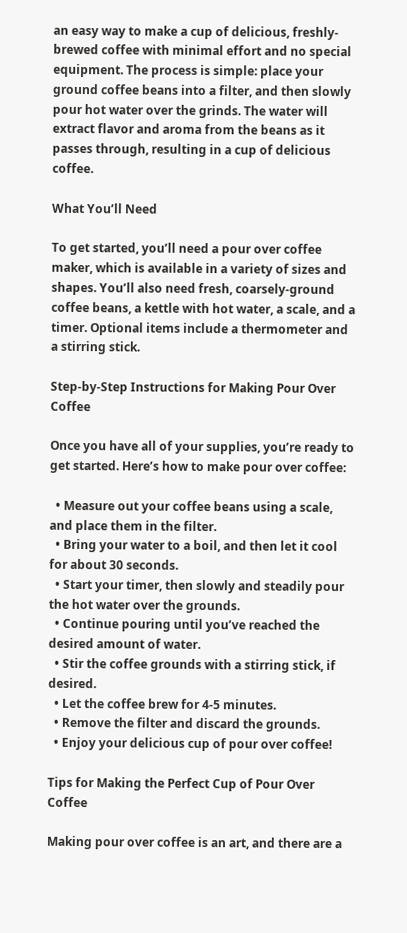an easy way to make a cup of delicious, freshly-brewed coffee with minimal effort and no special equipment. The process is simple: place your ground coffee beans into a filter, and then slowly pour hot water over the grinds. The water will extract flavor and aroma from the beans as it passes through, resulting in a cup of delicious coffee.

What You’ll Need

To get started, you’ll need a pour over coffee maker, which is available in a variety of sizes and shapes. You’ll also need fresh, coarsely-ground coffee beans, a kettle with hot water, a scale, and a timer. Optional items include a thermometer and a stirring stick.

Step-by-Step Instructions for Making Pour Over Coffee

Once you have all of your supplies, you’re ready to get started. Here’s how to make pour over coffee:

  • Measure out your coffee beans using a scale, and place them in the filter.
  • Bring your water to a boil, and then let it cool for about 30 seconds.
  • Start your timer, then slowly and steadily pour the hot water over the grounds.
  • Continue pouring until you’ve reached the desired amount of water.
  • Stir the coffee grounds with a stirring stick, if desired.
  • Let the coffee brew for 4-5 minutes.
  • Remove the filter and discard the grounds.
  • Enjoy your delicious cup of pour over coffee!

Tips for Making the Perfect Cup of Pour Over Coffee

Making pour over coffee is an art, and there are a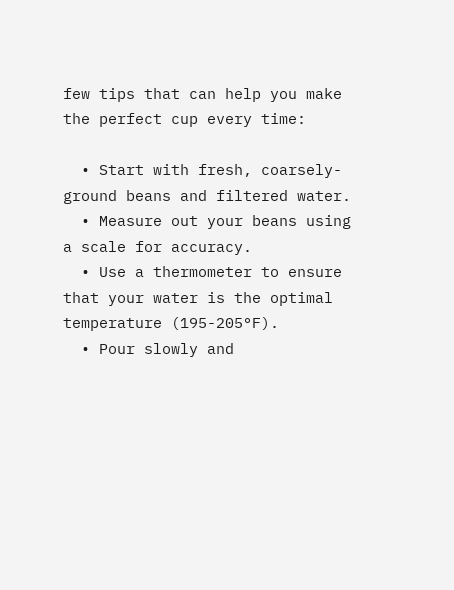few tips that can help you make the perfect cup every time:

  • Start with fresh, coarsely-ground beans and filtered water.
  • Measure out your beans using a scale for accuracy.
  • Use a thermometer to ensure that your water is the optimal temperature (195-205°F).
  • Pour slowly and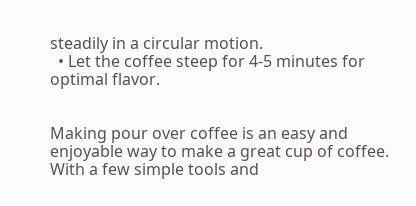steadily in a circular motion.
  • Let the coffee steep for 4-5 minutes for optimal flavor.


Making pour over coffee is an easy and enjoyable way to make a great cup of coffee. With a few simple tools and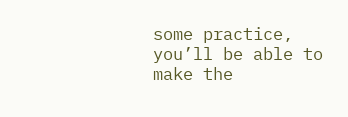some practice, you’ll be able to make the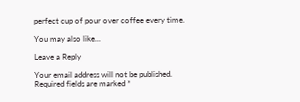perfect cup of pour over coffee every time.

You may also like...

Leave a Reply

Your email address will not be published. Required fields are marked *